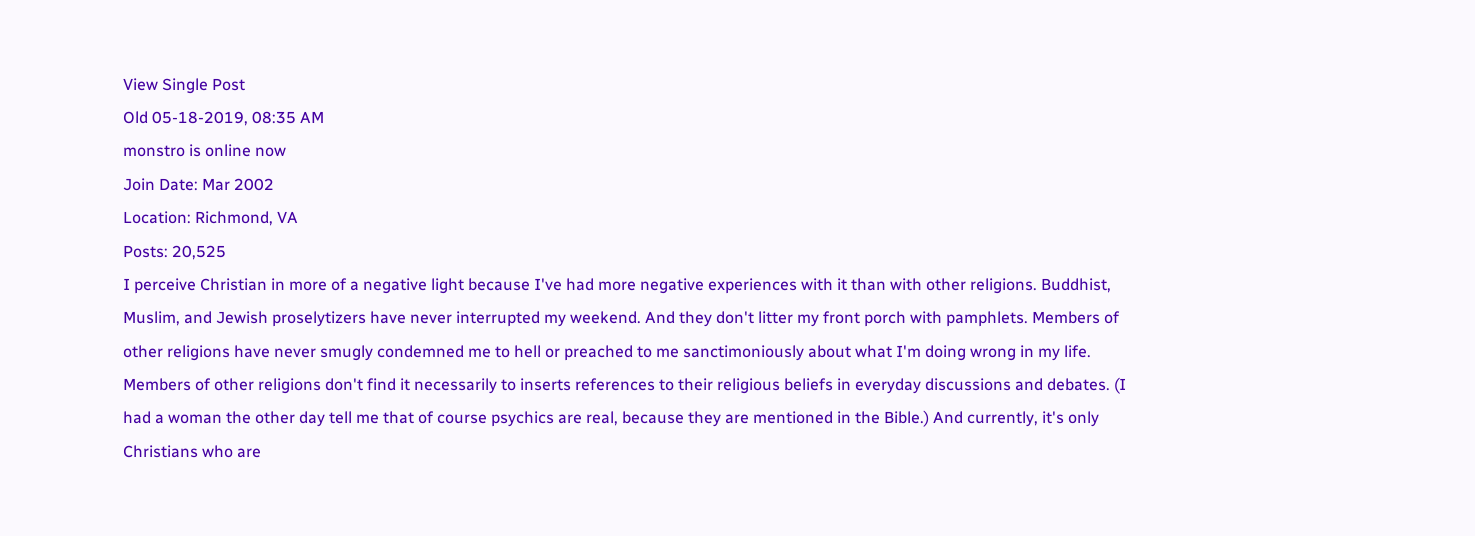View Single Post
Old 05-18-2019, 08:35 AM
monstro is online now
Join Date: Mar 2002
Location: Richmond, VA
Posts: 20,525
I perceive Christian in more of a negative light because I've had more negative experiences with it than with other religions. Buddhist, Muslim, and Jewish proselytizers have never interrupted my weekend. And they don't litter my front porch with pamphlets. Members of other religions have never smugly condemned me to hell or preached to me sanctimoniously about what I'm doing wrong in my life. Members of other religions don't find it necessarily to inserts references to their religious beliefs in everyday discussions and debates. (I had a woman the other day tell me that of course psychics are real, because they are mentioned in the Bible.) And currently, it's only Christians who are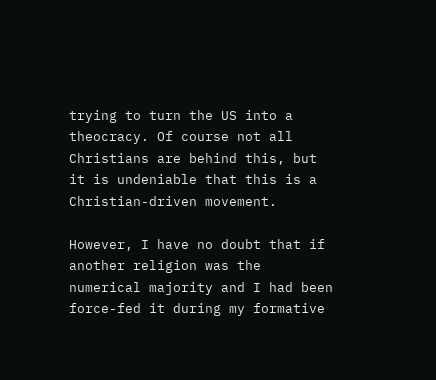trying to turn the US into a theocracy. Of course not all Christians are behind this, but it is undeniable that this is a Christian-driven movement.

However, I have no doubt that if another religion was the numerical majority and I had been force-fed it during my formative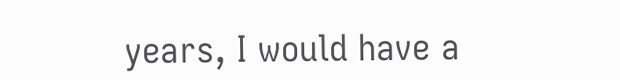years, I would have a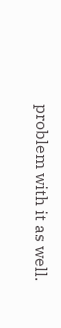problem with it as well.